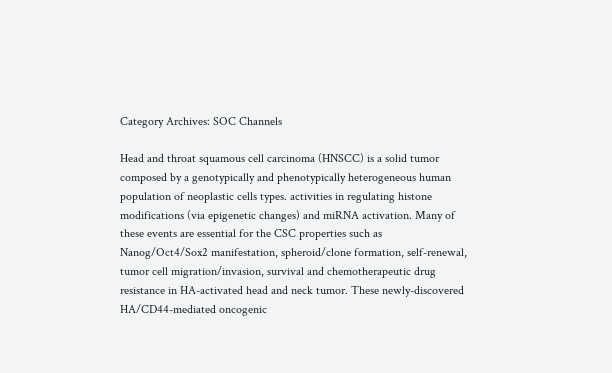Category Archives: SOC Channels

Head and throat squamous cell carcinoma (HNSCC) is a solid tumor composed by a genotypically and phenotypically heterogeneous human population of neoplastic cells types. activities in regulating histone modifications (via epigenetic changes) and miRNA activation. Many of these events are essential for the CSC properties such as Nanog/Oct4/Sox2 manifestation, spheroid/clone formation, self-renewal, tumor cell migration/invasion, survival and chemotherapeutic drug resistance in HA-activated head and neck tumor. These newly-discovered HA/CD44-mediated oncogenic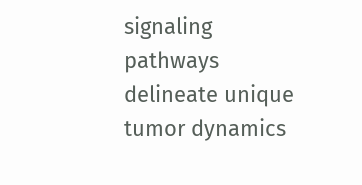signaling pathways delineate unique tumor dynamics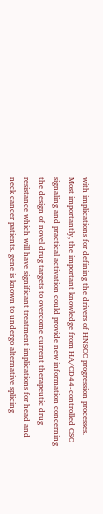with implications for defining the drivers of HNSCC progression processes. Most importantly, the important knowledge from HA/CD44-controlled CSC signaling and practical activation could provide new information concerning the design of novel drug targets to overcome current therapeutic drug resistance which will have significant treatment implications for head and neck cancer patients. gene is known to undergo alternative splicing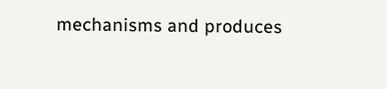mechanisms and produces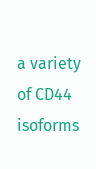a variety of CD44 isoforms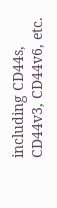including CD44s, CD44v3, CD44v6, etc.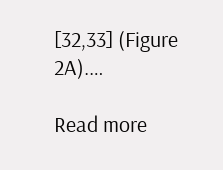[32,33] (Figure 2A).…

Read more